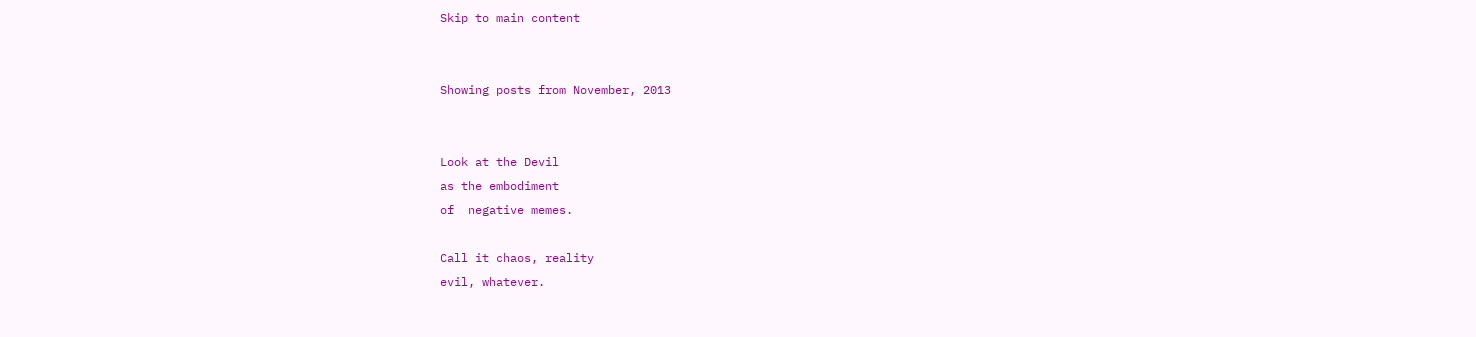Skip to main content


Showing posts from November, 2013


Look at the Devil
as the embodiment
of  negative memes.

Call it chaos, reality
evil, whatever.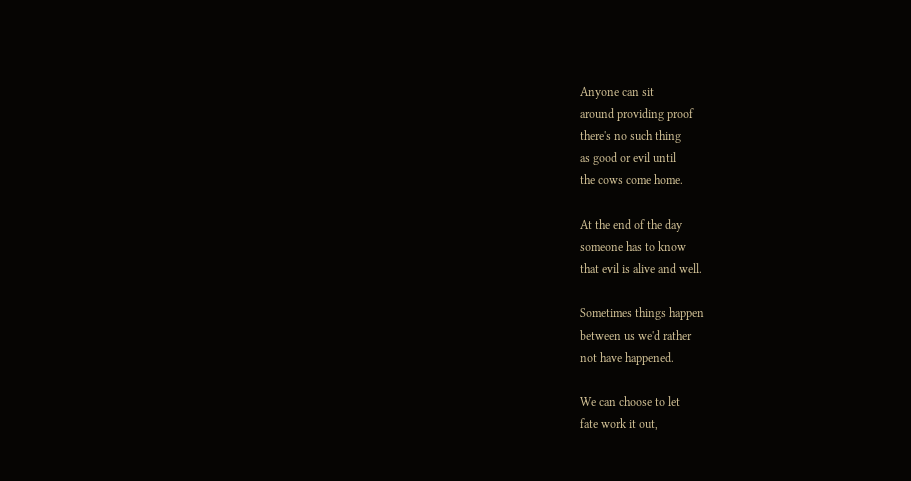Anyone can sit
around providing proof
there's no such thing
as good or evil until
the cows come home.

At the end of the day
someone has to know
that evil is alive and well.

Sometimes things happen
between us we'd rather
not have happened.

We can choose to let
fate work it out,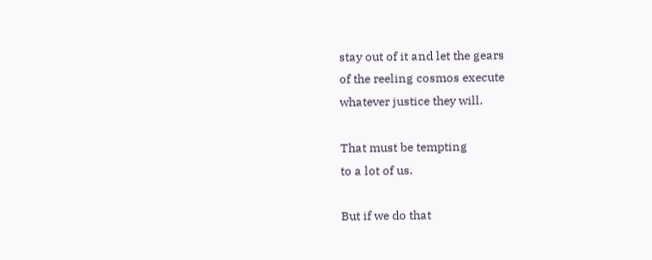stay out of it and let the gears
of the reeling cosmos execute
whatever justice they will.

That must be tempting
to a lot of us.

But if we do that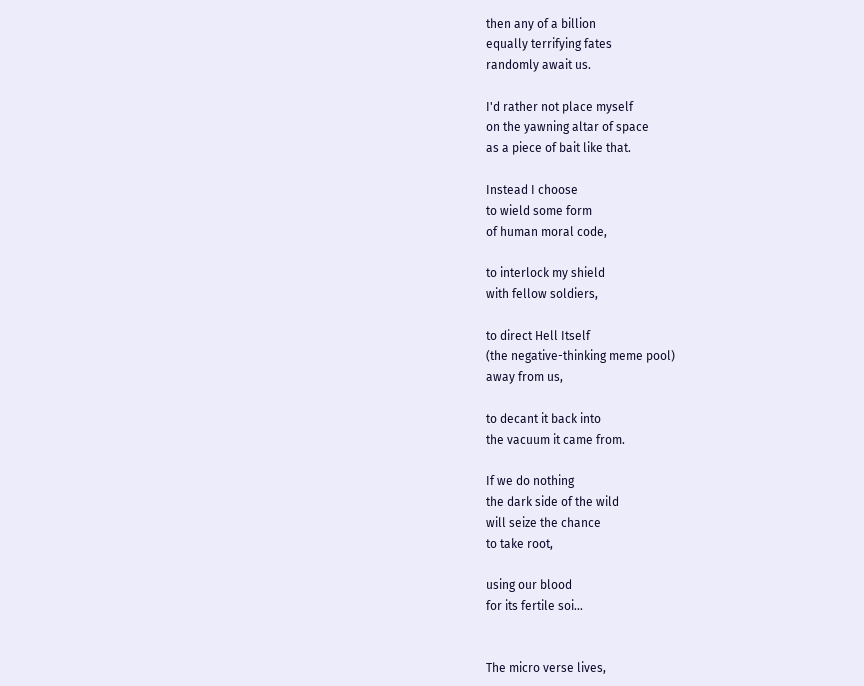then any of a billion
equally terrifying fates
randomly await us.

I'd rather not place myself
on the yawning altar of space
as a piece of bait like that.

Instead I choose
to wield some form
of human moral code,

to interlock my shield
with fellow soldiers,

to direct Hell Itself
(the negative-thinking meme pool)
away from us,

to decant it back into
the vacuum it came from.

If we do nothing
the dark side of the wild
will seize the chance
to take root,

using our blood
for its fertile soi…


The micro verse lives,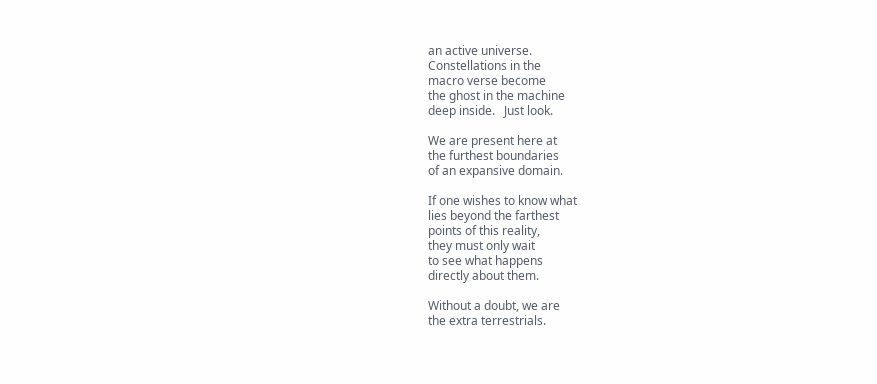an active universe.
Constellations in the
macro verse become
the ghost in the machine
deep inside.   Just look.

We are present here at
the furthest boundaries
of an expansive domain.

If one wishes to know what
lies beyond the farthest
points of this reality,
they must only wait
to see what happens
directly about them.

Without a doubt, we are
the extra terrestrials.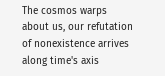The cosmos warps
about us, our refutation
of nonexistence arrives
along time's axis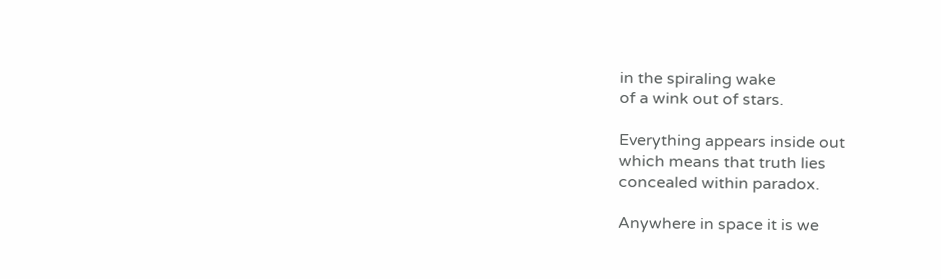in the spiraling wake
of a wink out of stars.

Everything appears inside out
which means that truth lies
concealed within paradox.

Anywhere in space it is we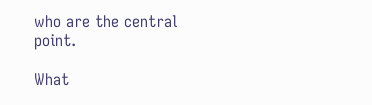who are the central point.

What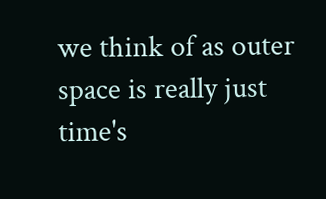we think of as outer
space is really just time's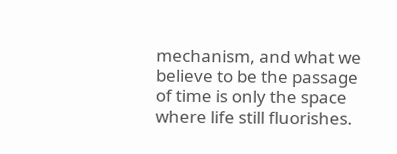mechanism, and what we
believe to be the passage
of time is only the space
where life still fluorishes.